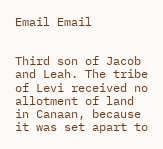Email Email


Third son of Jacob and Leah. The tribe of Levi received no allotment of land in Canaan, because it was set apart to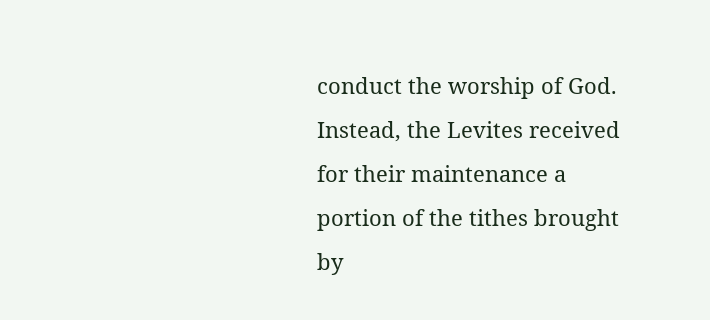conduct the worship of God. Instead, the Levites received for their maintenance a portion of the tithes brought by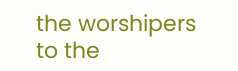the worshipers to the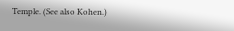Temple. (See also Kohen.)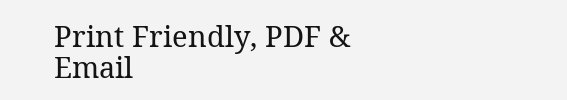Print Friendly, PDF & Email